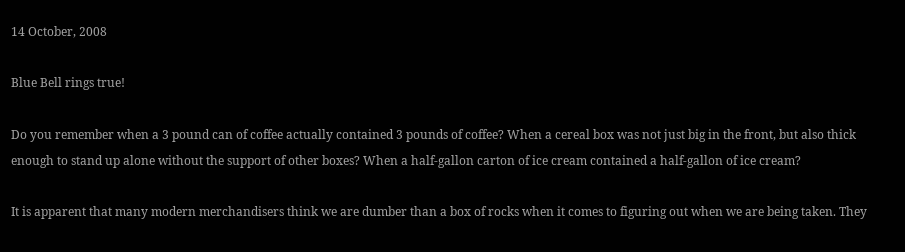14 October, 2008

Blue Bell rings true!

Do you remember when a 3 pound can of coffee actually contained 3 pounds of coffee? When a cereal box was not just big in the front, but also thick enough to stand up alone without the support of other boxes? When a half-gallon carton of ice cream contained a half-gallon of ice cream?

It is apparent that many modern merchandisers think we are dumber than a box of rocks when it comes to figuring out when we are being taken. They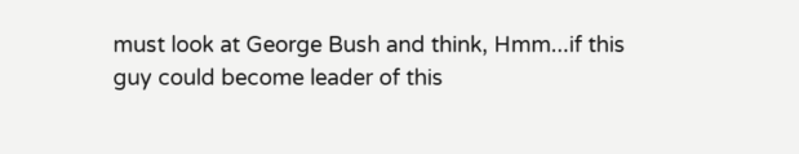must look at George Bush and think, Hmm...if this guy could become leader of this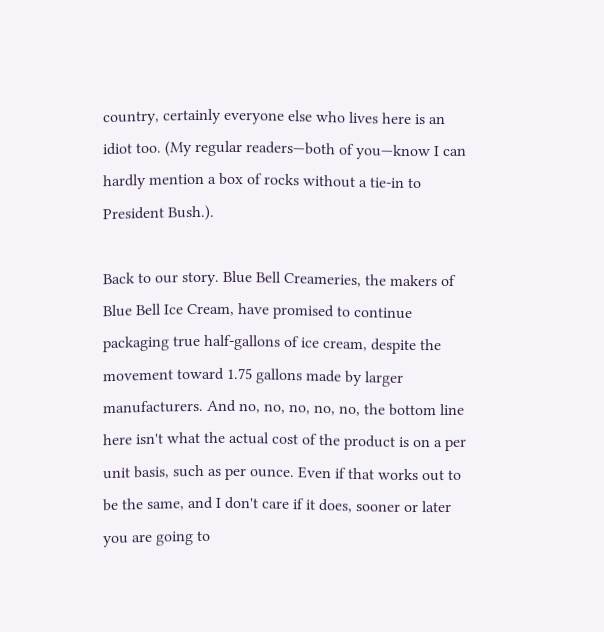country, certainly everyone else who lives here is an idiot too. (My regular readers—both of you—know I can hardly mention a box of rocks without a tie-in to President Bush.).

Back to our story. Blue Bell Creameries, the makers of Blue Bell Ice Cream, have promised to continue packaging true half-gallons of ice cream, despite the movement toward 1.75 gallons made by larger manufacturers. And no, no, no, no, no, the bottom line here isn't what the actual cost of the product is on a per unit basis, such as per ounce. Even if that works out to be the same, and I don't care if it does, sooner or later you are going to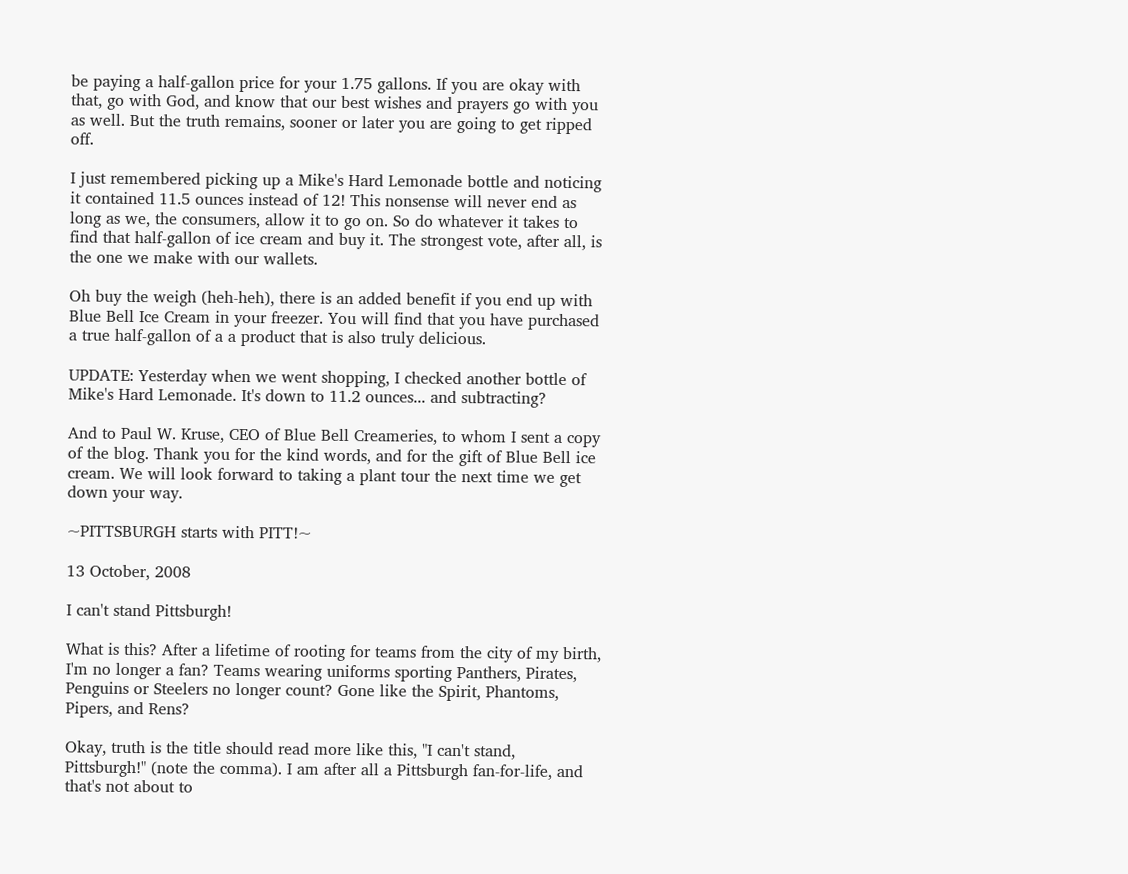be paying a half-gallon price for your 1.75 gallons. If you are okay with that, go with God, and know that our best wishes and prayers go with you as well. But the truth remains, sooner or later you are going to get ripped off.

I just remembered picking up a Mike's Hard Lemonade bottle and noticing it contained 11.5 ounces instead of 12! This nonsense will never end as long as we, the consumers, allow it to go on. So do whatever it takes to find that half-gallon of ice cream and buy it. The strongest vote, after all, is the one we make with our wallets.

Oh buy the weigh (heh-heh), there is an added benefit if you end up with Blue Bell Ice Cream in your freezer. You will find that you have purchased a true half-gallon of a a product that is also truly delicious.

UPDATE: Yesterday when we went shopping, I checked another bottle of Mike's Hard Lemonade. It's down to 11.2 ounces... and subtracting?

And to Paul W. Kruse, CEO of Blue Bell Creameries, to whom I sent a copy of the blog. Thank you for the kind words, and for the gift of Blue Bell ice cream. We will look forward to taking a plant tour the next time we get down your way.

~PITTSBURGH starts with PITT!~

13 October, 2008

I can't stand Pittsburgh!

What is this? After a lifetime of rooting for teams from the city of my birth, I'm no longer a fan? Teams wearing uniforms sporting Panthers, Pirates, Penguins or Steelers no longer count? Gone like the Spirit, Phantoms, Pipers, and Rens?

Okay, truth is the title should read more like this, "I can't stand, Pittsburgh!" (note the comma). I am after all a Pittsburgh fan-for-life, and that's not about to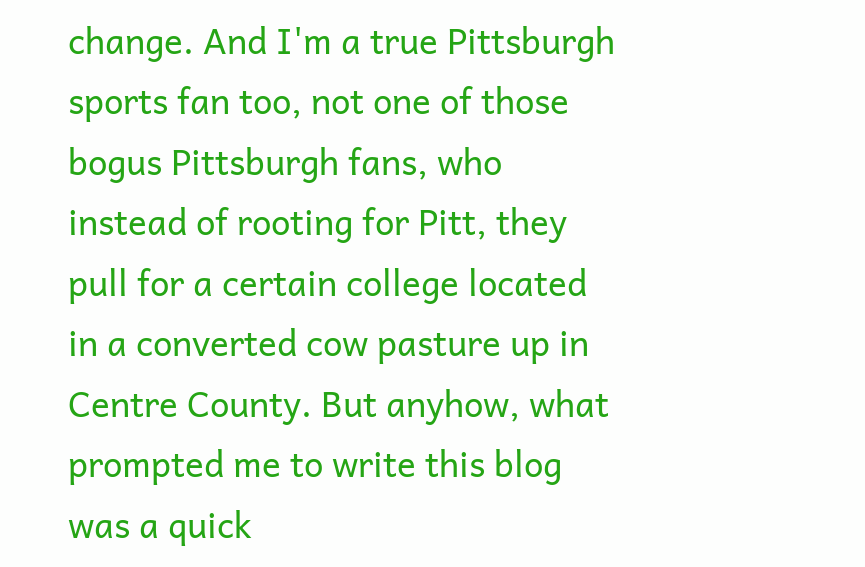change. And I'm a true Pittsburgh sports fan too, not one of those bogus Pittsburgh fans, who instead of rooting for Pitt, they pull for a certain college located in a converted cow pasture up in Centre County. But anyhow, what prompted me to write this blog was a quick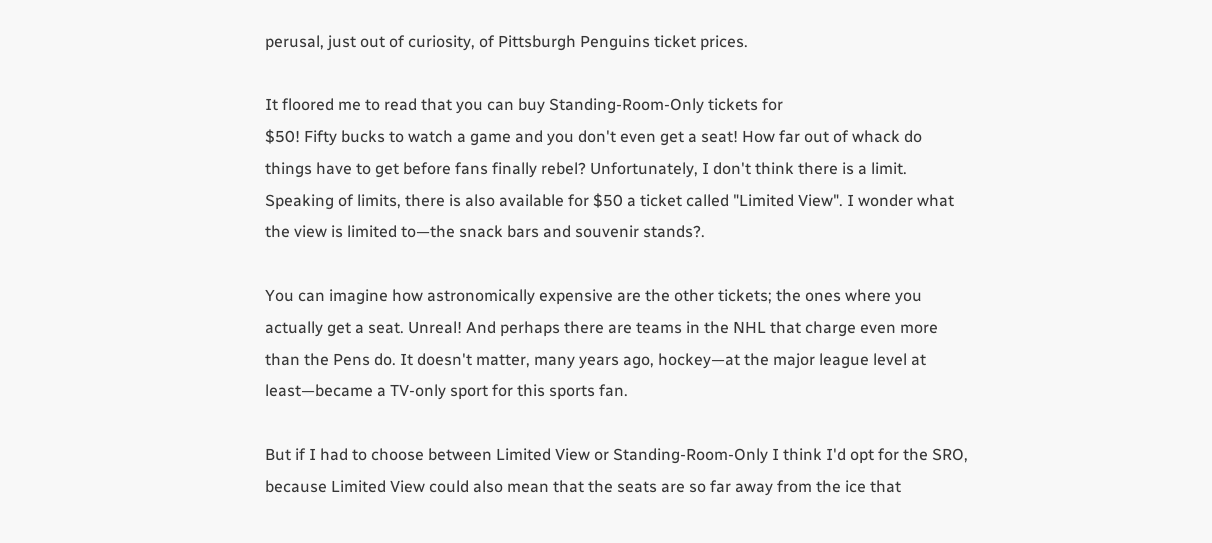perusal, just out of curiosity, of Pittsburgh Penguins ticket prices.

It floored me to read that you can buy Standing-Room-Only tickets for
$50! Fifty bucks to watch a game and you don't even get a seat! How far out of whack do things have to get before fans finally rebel? Unfortunately, I don't think there is a limit. Speaking of limits, there is also available for $50 a ticket called "Limited View". I wonder what the view is limited to—the snack bars and souvenir stands?.

You can imagine how astronomically expensive are the other tickets; the ones where you actually get a seat. Unreal! And perhaps there are teams in the NHL that charge even more than the Pens do. It doesn't matter, many years ago, hockey—at the major league level at least—became a TV-only sport for this sports fan.

But if I had to choose between Limited View or Standing-Room-Only I think I'd opt for the SRO, because Limited View could also mean that the seats are so far away from the ice that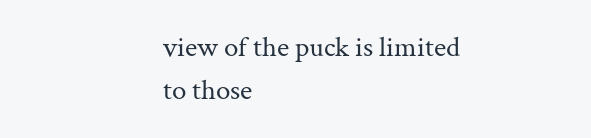view of the puck is limited to those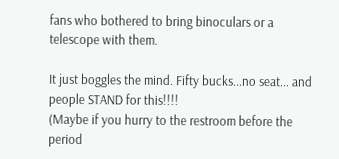fans who bothered to bring binoculars or a telescope with them.

It just boggles the mind. Fifty bucks...no seat... and people STAND for this!!!!
(Maybe if you hurry to the restroom before the period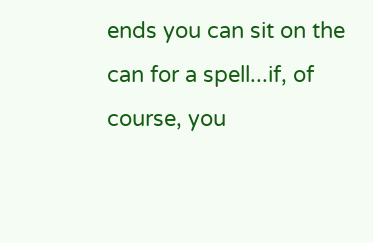ends you can sit on the can for a spell...if, of course, you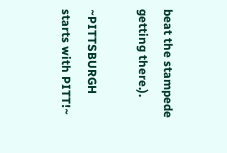beat the stampede getting there.).

~PITTSBURGH starts with PITT!~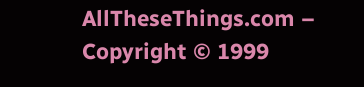AllTheseThings.com – Copyright © 1999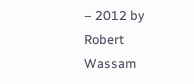– 2012 by Robert Wassam